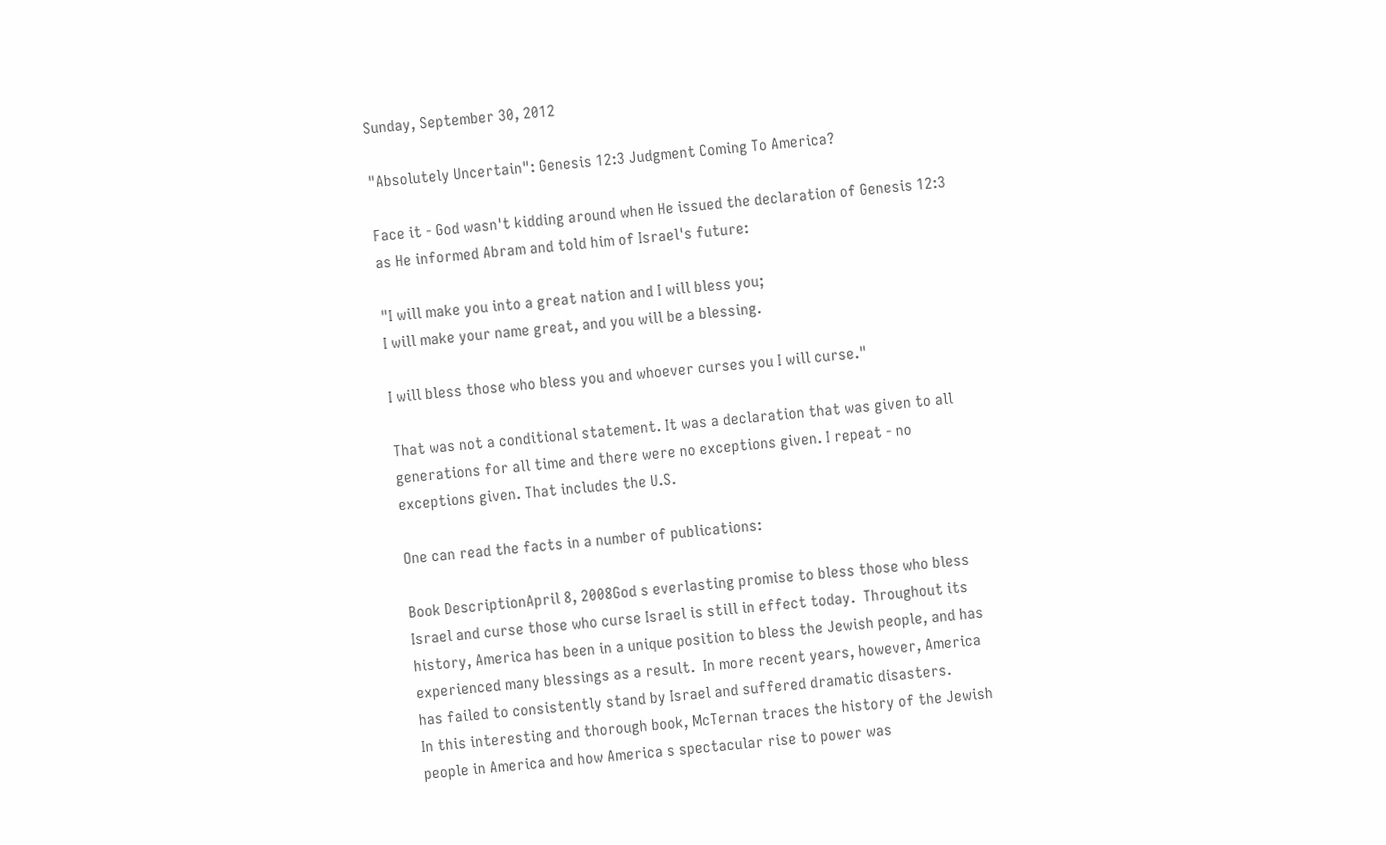Sunday, September 30, 2012

"Absolutely Uncertain": Genesis 12:3 Judgment Coming To America?

Face it - God wasn't kidding around when He issued the declaration of Genesis 12:3 as He informed Abram and told him of Israel's future:

"I will make you into a great nation and I will bless you;
I will make your name great, and you will be a blessing.

I will bless those who bless you and whoever curses you I will curse."

That was not a conditional statement. It was a declaration that was given to all generations for all time and there were no exceptions given. I repeat - no exceptions given. That includes the U.S.

One can read the facts in a number of publications:

Book DescriptionApril 8, 2008God s everlasting promise to bless those who bless Israel and curse those who curse Israel is still in effect today.  Throughout its history, America has been in a unique position to bless the Jewish people, and has experienced many blessings as a result.  In more recent years, however, America has failed to consistently stand by Israel and suffered dramatic disasters.
In this interesting and thorough book, McTernan traces the history of the Jewish people in America and how America s spectacular rise to power was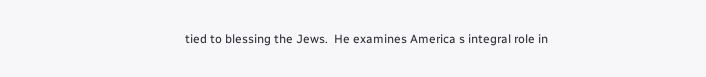tied to blessing the Jews.  He examines America s integral role in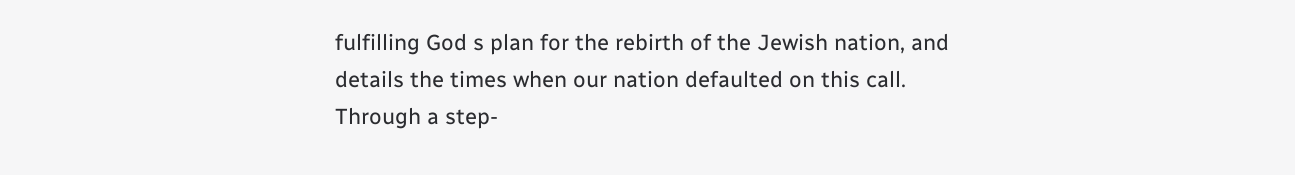fulfilling God s plan for the rebirth of the Jewish nation, and details the times when our nation defaulted on this call.  Through a step-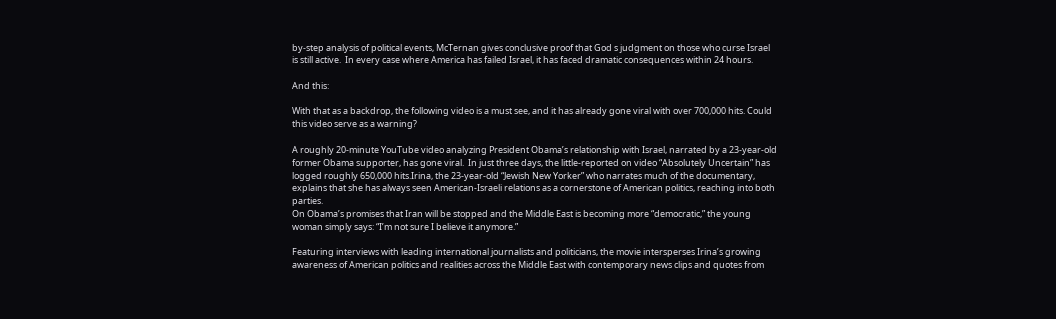by-step analysis of political events, McTernan gives conclusive proof that God s judgment on those who curse Israel is still active.  In every case where America has failed Israel, it has faced dramatic consequences within 24 hours.

And this:

With that as a backdrop, the following video is a must see, and it has already gone viral with over 700,000 hits. Could this video serve as a warning?

A roughly 20-minute YouTube video analyzing President Obama’s relationship with Israel, narrated by a 23-year-old former Obama supporter, has gone viral.  In just three days, the little-reported on video “Absolutely Uncertain” has logged roughly 650,000 hits.Irina, the 23-year-old “Jewish New Yorker” who narrates much of the documentary, explains that she has always seen American-Israeli relations as a cornerstone of American politics, reaching into both parties.
On Obama’s promises that Iran will be stopped and the Middle East is becoming more “democratic,” the young woman simply says: “I’m not sure I believe it anymore.”

Featuring interviews with leading international journalists and politicians, the movie intersperses Irina’s growing awareness of American politics and realities across the Middle East with contemporary news clips and quotes from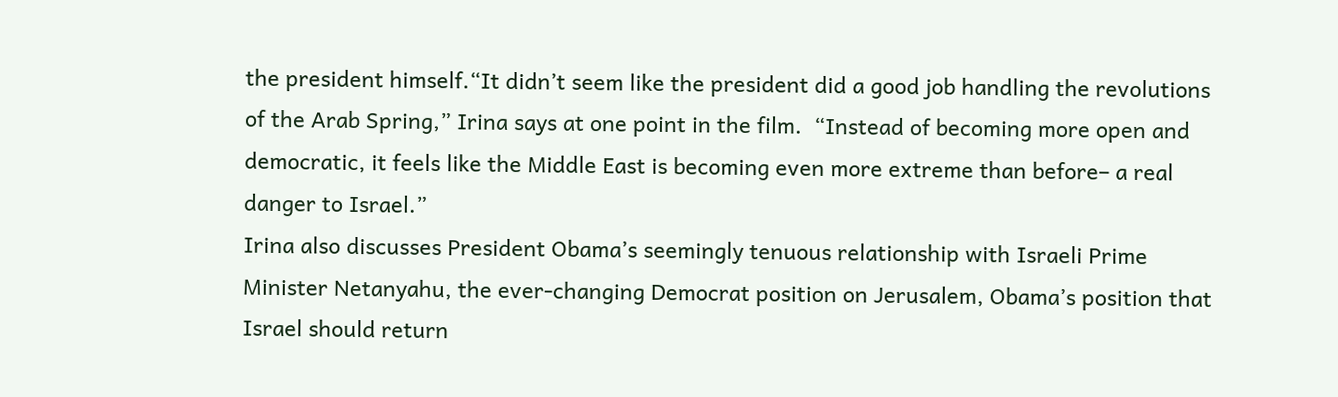the president himself.“It didn’t seem like the president did a good job handling the revolutions of the Arab Spring,” Irina says at one point in the film.  “Instead of becoming more open and democratic, it feels like the Middle East is becoming even more extreme than before– a real danger to Israel.”
Irina also discusses President Obama’s seemingly tenuous relationship with Israeli Prime Minister Netanyahu, the ever-changing Democrat position on Jerusalem, Obama’s position that Israel should return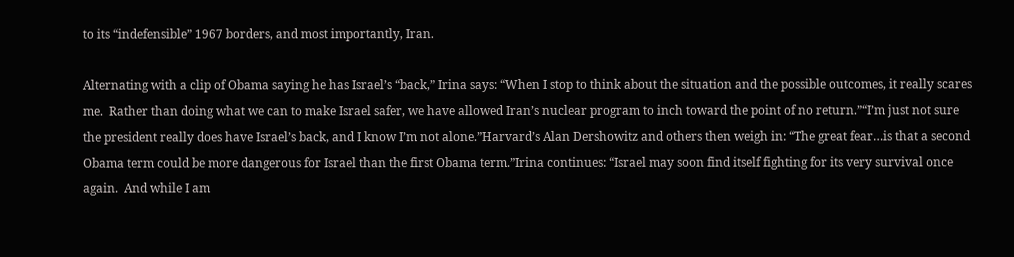to its “indefensible” 1967 borders, and most importantly, Iran.

Alternating with a clip of Obama saying he has Israel’s “back,” Irina says: “When I stop to think about the situation and the possible outcomes, it really scares me.  Rather than doing what we can to make Israel safer, we have allowed Iran’s nuclear program to inch toward the point of no return.”“I’m just not sure the president really does have Israel’s back, and I know I’m not alone.”Harvard’s Alan Dershowitz and others then weigh in: “The great fear…is that a second Obama term could be more dangerous for Israel than the first Obama term.”Irina continues: “Israel may soon find itself fighting for its very survival once again.  And while I am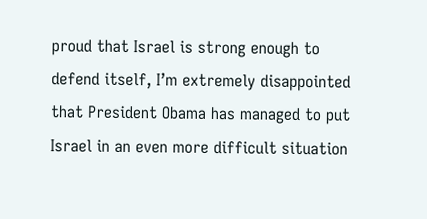proud that Israel is strong enough to defend itself, I’m extremely disappointed that President Obama has managed to put Israel in an even more difficult situation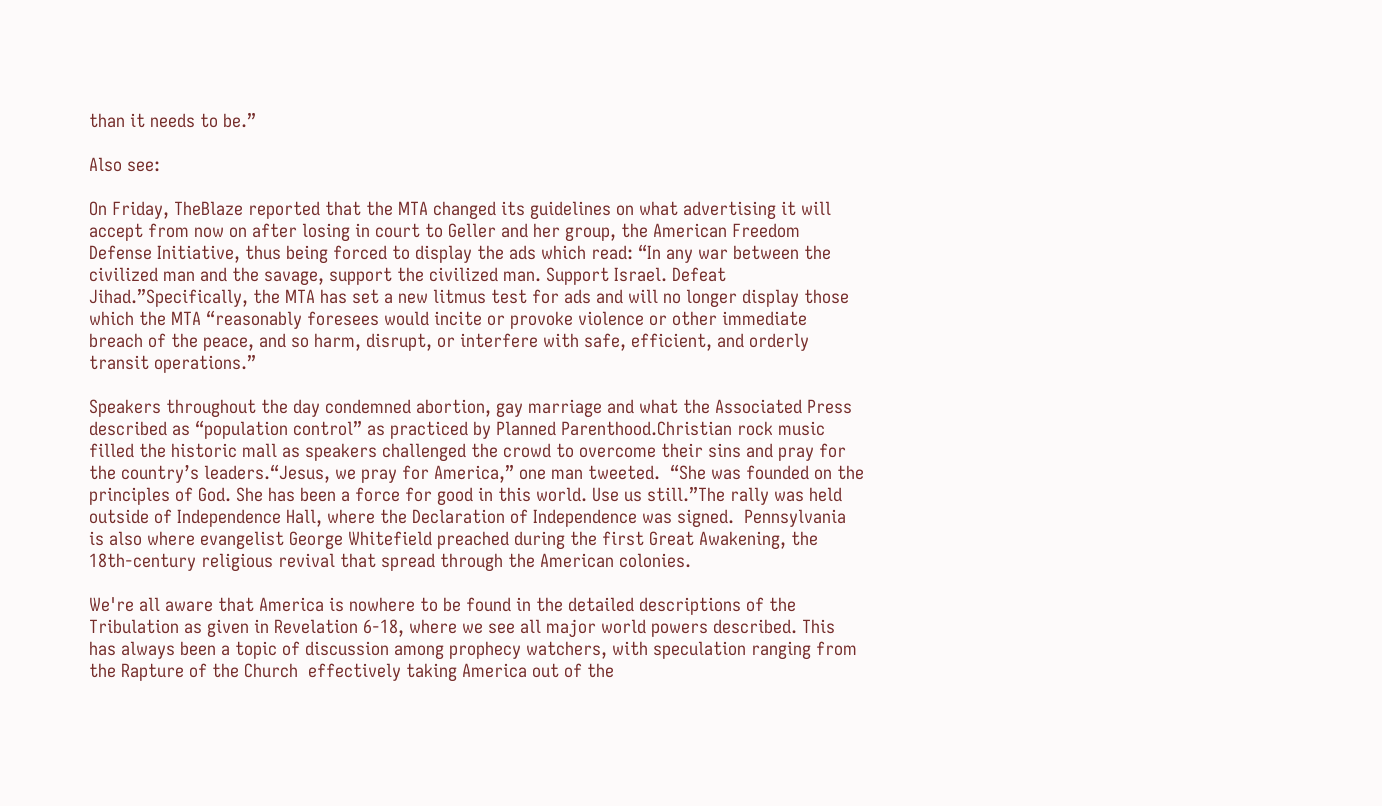than it needs to be.”

Also see:

On Friday, TheBlaze reported that the MTA changed its guidelines on what advertising it will accept from now on after losing in court to Geller and her group, the American Freedom Defense Initiative, thus being forced to display the ads which read: “In any war between the civilized man and the savage, support the civilized man. Support Israel. Defeat Jihad.”Specifically, the MTA has set a new litmus test for ads and will no longer display those which the MTA “reasonably foresees would incite or provoke violence or other immediate breach of the peace, and so harm, disrupt, or interfere with safe, efficient, and orderly transit operations.”

Speakers throughout the day condemned abortion, gay marriage and what the Associated Press described as “population control” as practiced by Planned Parenthood.Christian rock music filled the historic mall as speakers challenged the crowd to overcome their sins and pray for the country’s leaders.“Jesus, we pray for America,” one man tweeted.  “She was founded on the principles of God. She has been a force for good in this world. Use us still.”The rally was held outside of Independence Hall, where the Declaration of Independence was signed.  Pennsylvania is also where evangelist George Whitefield preached during the first Great Awakening, the 18th-century religious revival that spread through the American colonies.

We're all aware that America is nowhere to be found in the detailed descriptions of the Tribulation as given in Revelation 6-18, where we see all major world powers described. This has always been a topic of discussion among prophecy watchers, with speculation ranging from the Rapture of the Church  effectively taking America out of the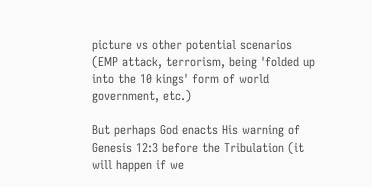picture vs other potential scenarios (EMP attack, terrorism, being 'folded up into the 10 kings' form of world government, etc.)

But perhaps God enacts His warning of Genesis 12:3 before the Tribulation (it will happen if we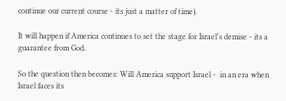continue our current course - its just a matter of time).

It will happen if America continues to set the stage for Israel's demise - its a guarantee from God.

So the question then becomes: Will America support Israel -  in an era when Israel faces its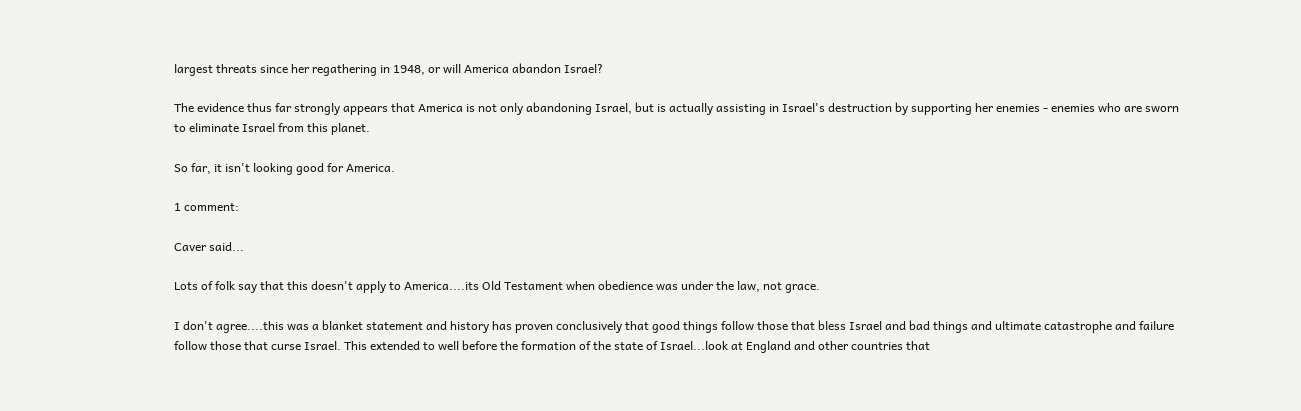largest threats since her regathering in 1948, or will America abandon Israel?

The evidence thus far strongly appears that America is not only abandoning Israel, but is actually assisting in Israel's destruction by supporting her enemies - enemies who are sworn to eliminate Israel from this planet.

So far, it isn't looking good for America.

1 comment:

Caver said...

Lots of folk say that this doesn't apply to America....its Old Testament when obedience was under the law, not grace.

I don't agree....this was a blanket statement and history has proven conclusively that good things follow those that bless Israel and bad things and ultimate catastrophe and failure follow those that curse Israel. This extended to well before the formation of the state of Israel...look at England and other countries that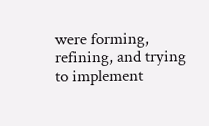were forming, refining, and trying to implement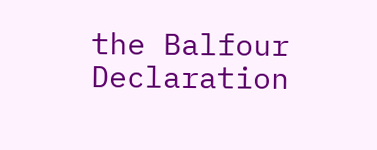the Balfour Declaration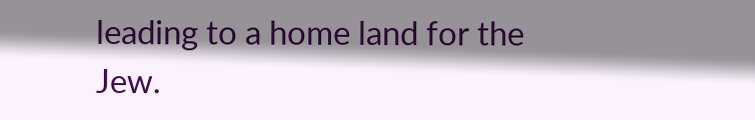leading to a home land for the Jew.